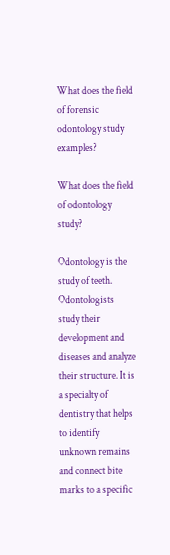What does the field of forensic odontology study examples?

What does the field of odontology study?

Odontology is the study of teeth. Odontologists study their development and diseases and analyze their structure. It is a specialty of dentistry that helps to identify unknown remains and connect bite marks to a specific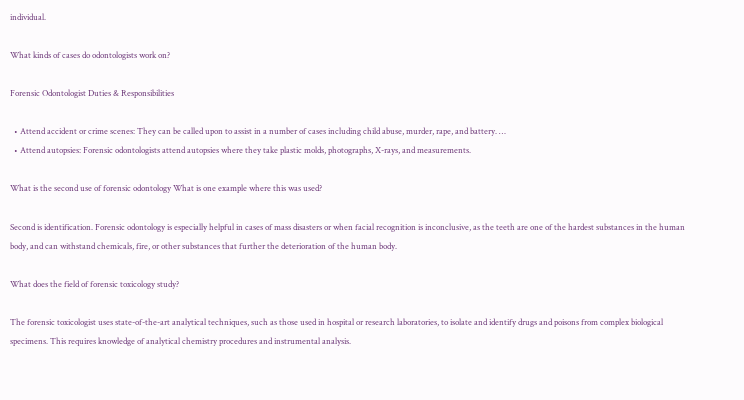individual.

What kinds of cases do odontologists work on?

Forensic Odontologist Duties & Responsibilities

  • Attend accident or crime scenes: They can be called upon to assist in a number of cases including child abuse, murder, rape, and battery. …
  • Attend autopsies: Forensic odontologists attend autopsies where they take plastic molds, photographs, X-rays, and measurements.

What is the second use of forensic odontology What is one example where this was used?

Second is identification. Forensic odontology is especially helpful in cases of mass disasters or when facial recognition is inconclusive, as the teeth are one of the hardest substances in the human body, and can withstand chemicals, fire, or other substances that further the deterioration of the human body.

What does the field of forensic toxicology study?

The forensic toxicologist uses state-of-the-art analytical techniques, such as those used in hospital or research laboratories, to isolate and identify drugs and poisons from complex biological specimens. This requires knowledge of analytical chemistry procedures and instrumental analysis.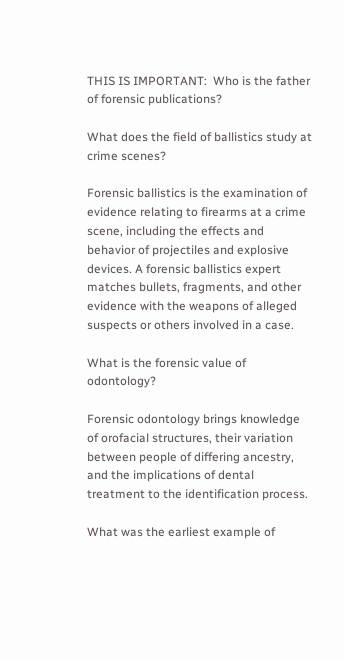THIS IS IMPORTANT:  Who is the father of forensic publications?

What does the field of ballistics study at crime scenes?

Forensic ballistics is the examination of evidence relating to firearms at a crime scene, including the effects and behavior of projectiles and explosive devices. A forensic ballistics expert matches bullets, fragments, and other evidence with the weapons of alleged suspects or others involved in a case.

What is the forensic value of odontology?

Forensic odontology brings knowledge of orofacial structures, their variation between people of differing ancestry, and the implications of dental treatment to the identification process.

What was the earliest example of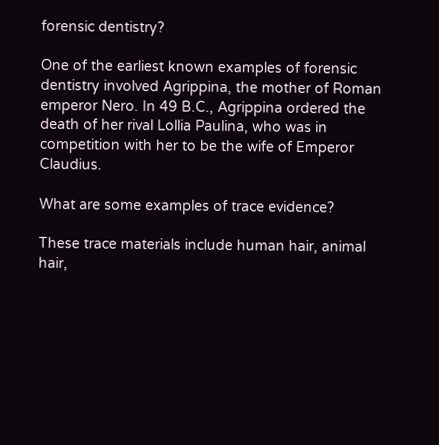forensic dentistry?

One of the earliest known examples of forensic dentistry involved Agrippina, the mother of Roman emperor Nero. In 49 B.C., Agrippina ordered the death of her rival Lollia Paulina, who was in competition with her to be the wife of Emperor Claudius.

What are some examples of trace evidence?

These trace materials include human hair, animal hair,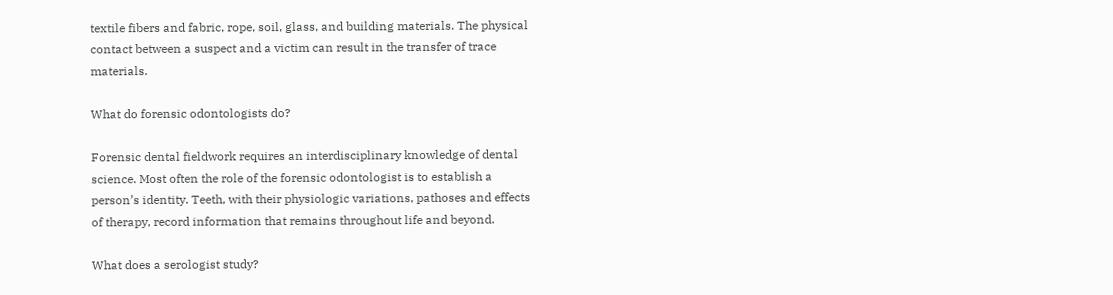textile fibers and fabric, rope, soil, glass, and building materials. The physical contact between a suspect and a victim can result in the transfer of trace materials.

What do forensic odontologists do?

Forensic dental fieldwork requires an interdisciplinary knowledge of dental science. Most often the role of the forensic odontologist is to establish a person’s identity. Teeth, with their physiologic variations, pathoses and effects of therapy, record information that remains throughout life and beyond.

What does a serologist study?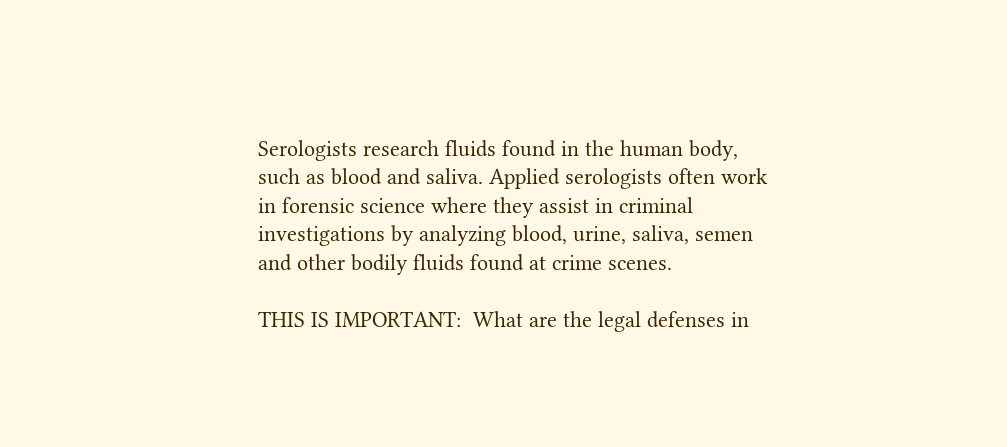Serologists research fluids found in the human body, such as blood and saliva. Applied serologists often work in forensic science where they assist in criminal investigations by analyzing blood, urine, saliva, semen and other bodily fluids found at crime scenes.

THIS IS IMPORTANT:  What are the legal defenses in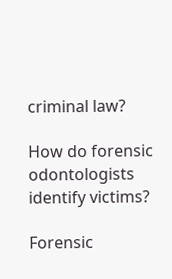criminal law?

How do forensic odontologists identify victims?

Forensic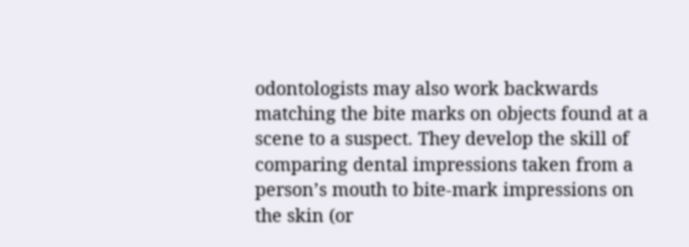odontologists may also work backwards matching the bite marks on objects found at a scene to a suspect. They develop the skill of comparing dental impressions taken from a person’s mouth to bite-mark impressions on the skin (or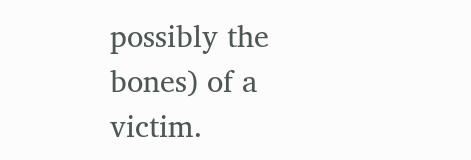possibly the bones) of a victim.